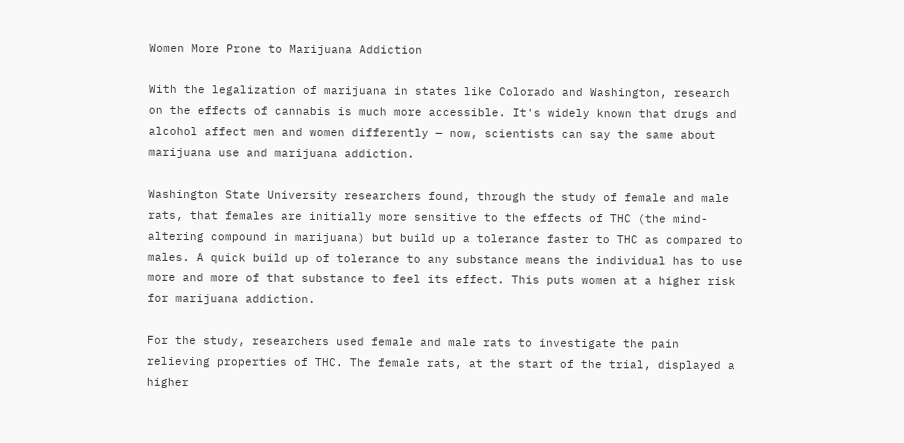Women More Prone to Marijuana Addiction

With the legalization of marijuana in states like Colorado and Washington, research on the effects of cannabis is much more accessible. It's widely known that drugs and alcohol affect men and women differently — now, scientists can say the same about marijuana use and marijuana addiction.

Washington State University researchers found, through the study of female and male rats, that females are initially more sensitive to the effects of THC (the mind-altering compound in marijuana) but build up a tolerance faster to THC as compared to males. A quick build up of tolerance to any substance means the individual has to use more and more of that substance to feel its effect. This puts women at a higher risk for marijuana addiction.

For the study, researchers used female and male rats to investigate the pain relieving properties of THC. The female rats, at the start of the trial, displayed a higher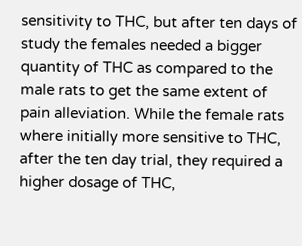sensitivity to THC, but after ten days of study the females needed a bigger quantity of THC as compared to the male rats to get the same extent of pain alleviation. While the female rats where initially more sensitive to THC, after the ten day trial, they required a higher dosage of THC,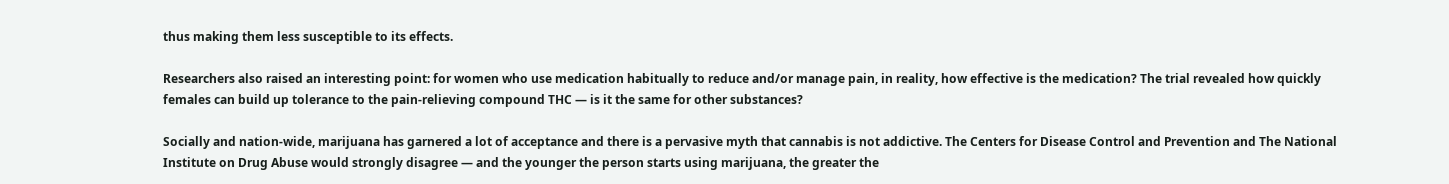thus making them less susceptible to its effects.

Researchers also raised an interesting point: for women who use medication habitually to reduce and/or manage pain, in reality, how effective is the medication? The trial revealed how quickly females can build up tolerance to the pain-relieving compound THC — is it the same for other substances?

Socially and nation-wide, marijuana has garnered a lot of acceptance and there is a pervasive myth that cannabis is not addictive. The Centers for Disease Control and Prevention and The National Institute on Drug Abuse would strongly disagree — and the younger the person starts using marijuana, the greater the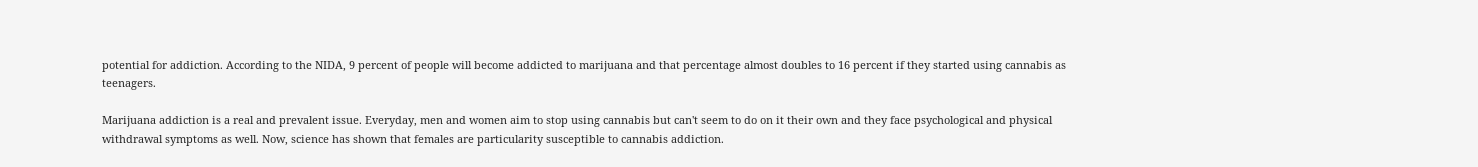potential for addiction. According to the NIDA, 9 percent of people will become addicted to marijuana and that percentage almost doubles to 16 percent if they started using cannabis as teenagers.

Marijuana addiction is a real and prevalent issue. Everyday, men and women aim to stop using cannabis but can't seem to do on it their own and they face psychological and physical withdrawal symptoms as well. Now, science has shown that females are particularity susceptible to cannabis addiction.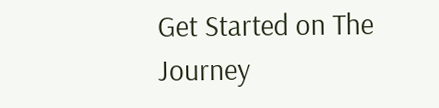Get Started on The Journey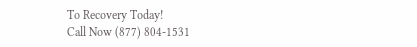To Recovery Today!
Call Now (877) 804-1531